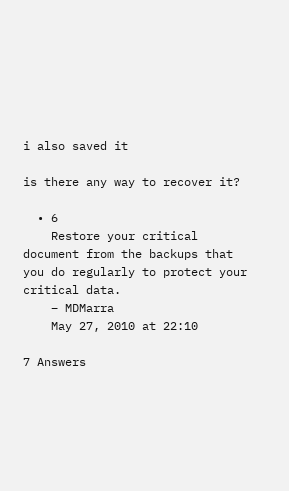i also saved it

is there any way to recover it?

  • 6
    Restore your critical document from the backups that you do regularly to protect your critical data.
    – MDMarra
    May 27, 2010 at 22:10

7 Answers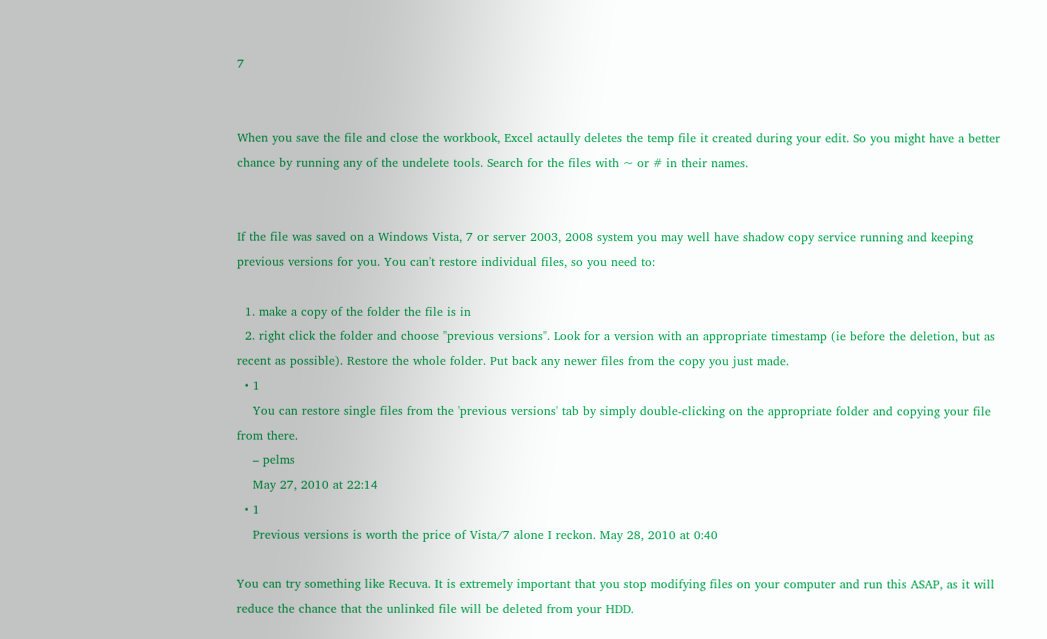7


When you save the file and close the workbook, Excel actaully deletes the temp file it created during your edit. So you might have a better chance by running any of the undelete tools. Search for the files with ~ or # in their names.


If the file was saved on a Windows Vista, 7 or server 2003, 2008 system you may well have shadow copy service running and keeping previous versions for you. You can't restore individual files, so you need to:

  1. make a copy of the folder the file is in
  2. right click the folder and choose "previous versions". Look for a version with an appropriate timestamp (ie before the deletion, but as recent as possible). Restore the whole folder. Put back any newer files from the copy you just made.
  • 1
    You can restore single files from the 'previous versions' tab by simply double-clicking on the appropriate folder and copying your file from there.
    – pelms
    May 27, 2010 at 22:14
  • 1
    Previous versions is worth the price of Vista/7 alone I reckon. May 28, 2010 at 0:40

You can try something like Recuva. It is extremely important that you stop modifying files on your computer and run this ASAP, as it will reduce the chance that the unlinked file will be deleted from your HDD.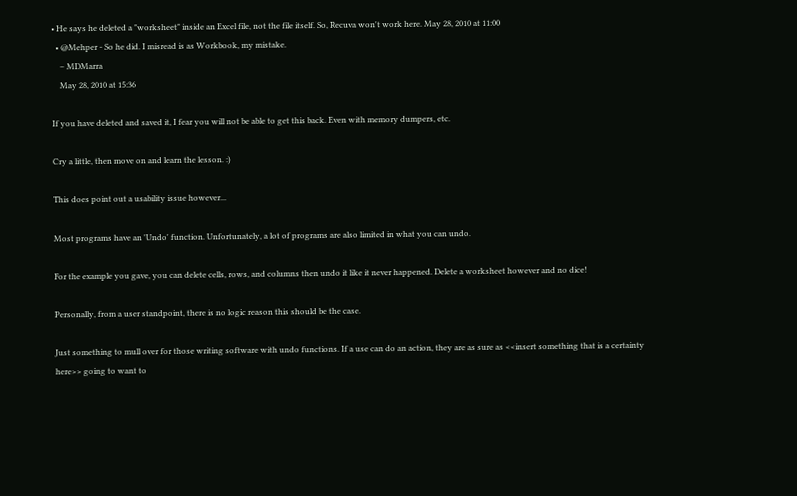• He says he deleted a "worksheet" inside an Excel file, not the file itself. So, Recuva won't work here. May 28, 2010 at 11:00
  • @Mehper - So he did. I misread is as Workbook, my mistake.
    – MDMarra
    May 28, 2010 at 15:36

If you have deleted and saved it, I fear you will not be able to get this back. Even with memory dumpers, etc.

Cry a little, then move on and learn the lesson. :)

This does point out a usability issue however...

Most programs have an 'Undo' function. Unfortunately, a lot of programs are also limited in what you can undo.

For the example you gave, you can delete cells, rows, and columns then undo it like it never happened. Delete a worksheet however and no dice!

Personally, from a user standpoint, there is no logic reason this should be the case.

Just something to mull over for those writing software with undo functions. If a use can do an action, they are as sure as <<insert something that is a certainty here>> going to want to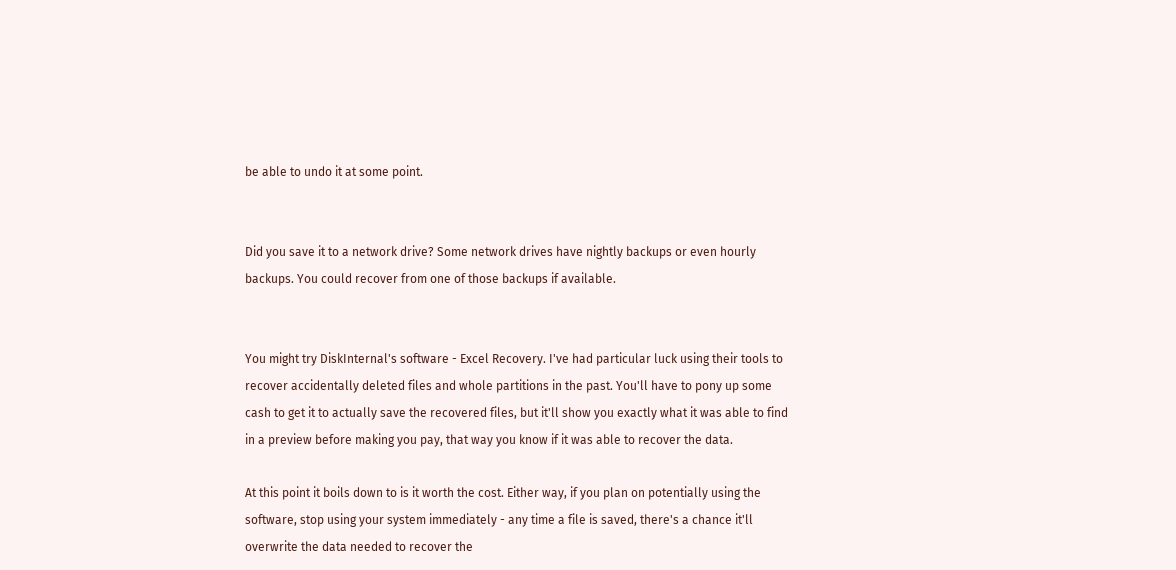be able to undo it at some point.


Did you save it to a network drive? Some network drives have nightly backups or even hourly backups. You could recover from one of those backups if available.


You might try DiskInternal's software - Excel Recovery. I've had particular luck using their tools to recover accidentally deleted files and whole partitions in the past. You'll have to pony up some cash to get it to actually save the recovered files, but it'll show you exactly what it was able to find in a preview before making you pay, that way you know if it was able to recover the data.

At this point it boils down to is it worth the cost. Either way, if you plan on potentially using the software, stop using your system immediately - any time a file is saved, there's a chance it'll overwrite the data needed to recover the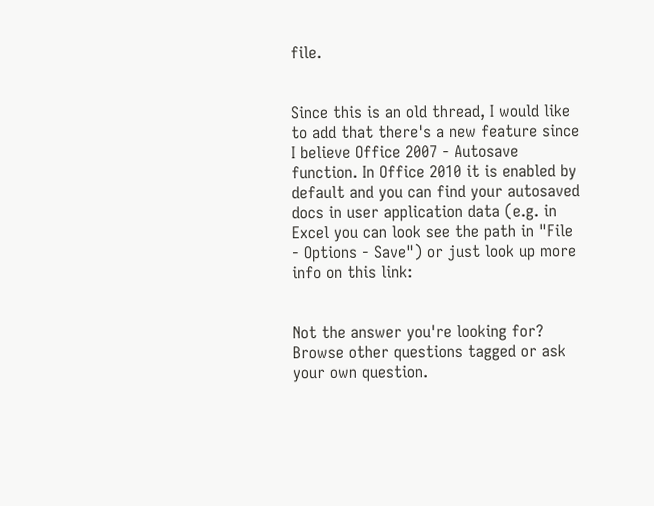file.


Since this is an old thread, I would like to add that there's a new feature since I believe Office 2007 - Autosave function. In Office 2010 it is enabled by default and you can find your autosaved docs in user application data (e.g. in Excel you can look see the path in "File - Options - Save") or just look up more info on this link:


Not the answer you're looking for? Browse other questions tagged or ask your own question.